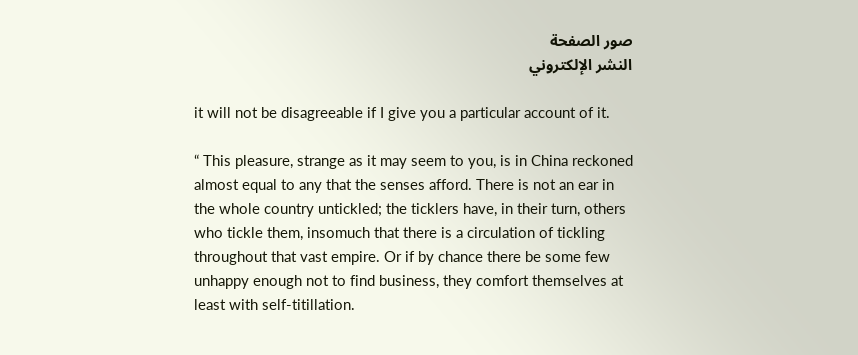صور الصفحة
النشر الإلكتروني

it will not be disagreeable if I give you a particular account of it.

“ This pleasure, strange as it may seem to you, is in China reckoned almost equal to any that the senses afford. There is not an ear in the whole country untickled; the ticklers have, in their turn, others who tickle them, insomuch that there is a circulation of tickling throughout that vast empire. Or if by chance there be some few unhappy enough not to find business, they comfort themselves at least with self-titillation.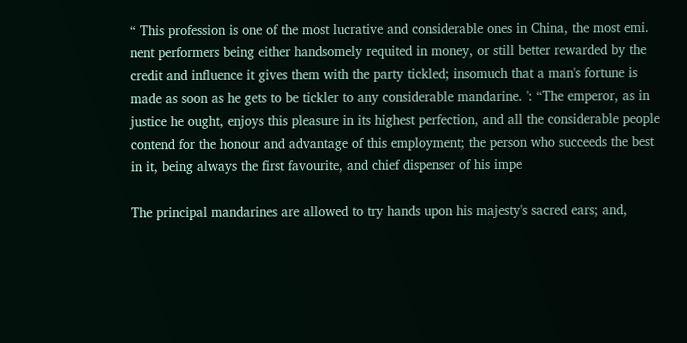“ This profession is one of the most lucrative and considerable ones in China, the most emi. nent performers being either handsomely requited in money, or still better rewarded by the credit and influence it gives them with the party tickled; insomuch that a man's fortune is made as soon as he gets to be tickler to any considerable mandarine. ': “The emperor, as in justice he ought, enjoys this pleasure in its highest perfection, and all the considerable people contend for the honour and advantage of this employment; the person who succeeds the best in it, being always the first favourite, and chief dispenser of his impe

The principal mandarines are allowed to try hands upon his majesty's sacred ears; and,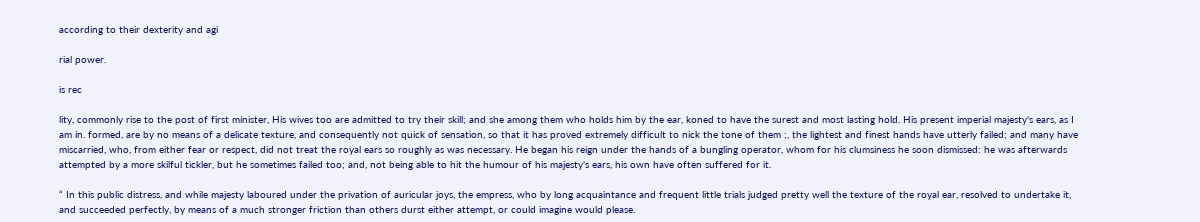according to their dexterity and agi

rial power.

is rec

lity, commonly rise to the post of first minister, His wives too are admitted to try their skill; and she among them who holds him by the ear, koned to have the surest and most lasting hold. His present imperial majesty's ears, as I am in. formed, are by no means of a delicate texture, and consequently not quick of sensation, so that it has proved extremely difficult to nick the tone of them ;, the lightest and finest hands have utterly failed; and many have miscarried, who, from either fear or respect, did not treat the royal ears so roughly as was necessary. He began his reign under the hands of a bungling operator, whom for his clumsiness he soon dismissed: he was afterwards attempted by a more skilful tickler, but he sometimes failed too; and, not being able to hit the humour of his majesty's ears, his own have often suffered for it.

“ In this public distress, and while majesty laboured under the privation of auricular joys, the empress, who by long acquaintance and frequent little trials judged pretty well the texture of the royal ear, resolved to undertake it, and succeeded perfectly, by means of a much stronger friction than others durst either attempt, or could imagine would please.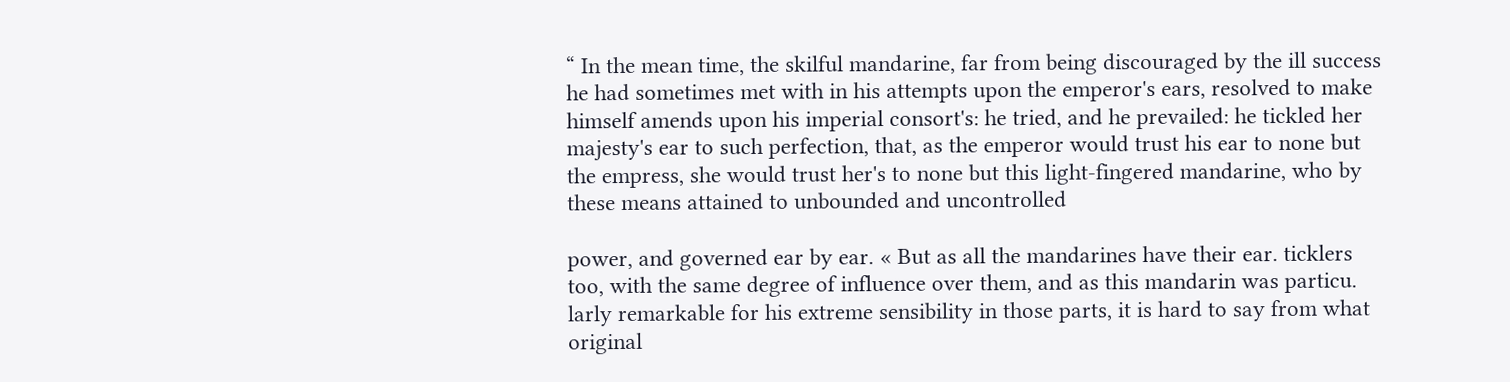“ In the mean time, the skilful mandarine, far from being discouraged by the ill success he had sometimes met with in his attempts upon the emperor's ears, resolved to make himself amends upon his imperial consort's: he tried, and he prevailed: he tickled her majesty's ear to such perfection, that, as the emperor would trust his ear to none but the empress, she would trust her's to none but this light-fingered mandarine, who by these means attained to unbounded and uncontrolled

power, and governed ear by ear. « But as all the mandarines have their ear. ticklers too, with the same degree of influence over them, and as this mandarin was particu. larly remarkable for his extreme sensibility in those parts, it is hard to say from what original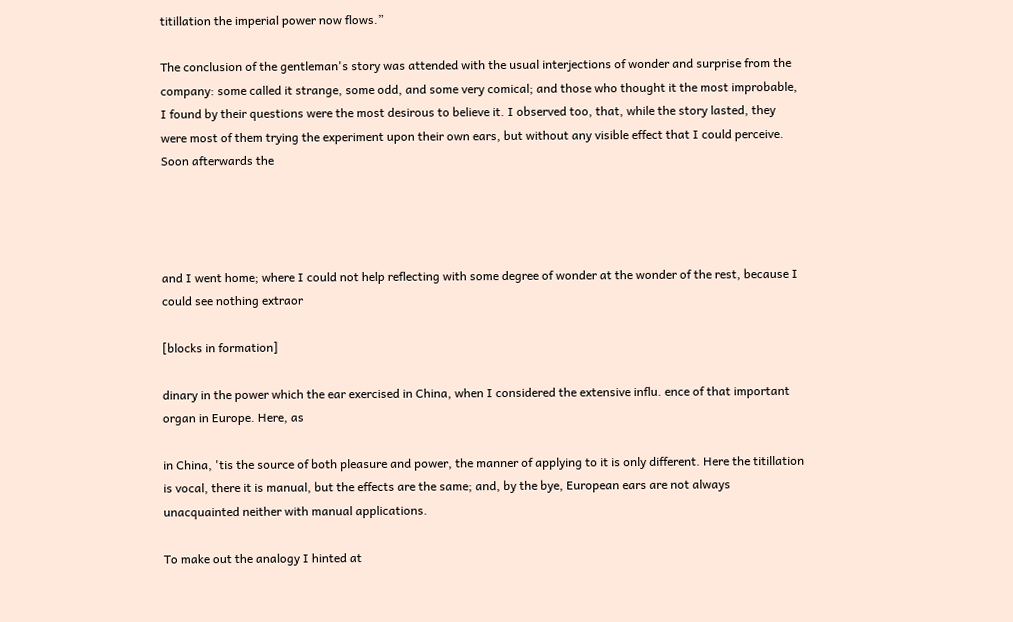titillation the imperial power now flows.”

The conclusion of the gentleman's story was attended with the usual interjections of wonder and surprise from the company: some called it strange, some odd, and some very comical; and those who thought it the most improbable, I found by their questions were the most desirous to believe it. I observed too, that, while the story lasted, they were most of them trying the experiment upon their own ears, but without any visible effect that I could perceive. Soon afterwards the




and I went home; where I could not help reflecting with some degree of wonder at the wonder of the rest, because I could see nothing extraor

[blocks in formation]

dinary in the power which the ear exercised in China, when I considered the extensive influ. ence of that important organ in Europe. Here, as

in China, 'tis the source of both pleasure and power, the manner of applying to it is only different. Here the titillation is vocal, there it is manual, but the effects are the same; and, by the bye, European ears are not always unacquainted neither with manual applications.

To make out the analogy I hinted at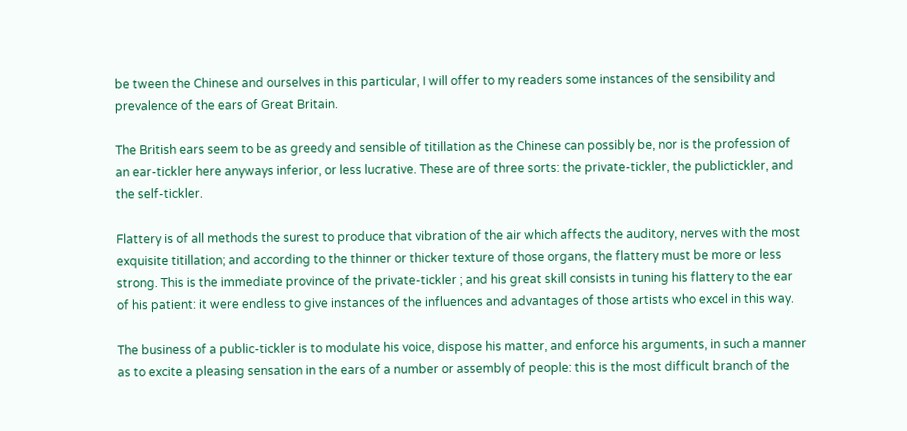be tween the Chinese and ourselves in this particular, I will offer to my readers some instances of the sensibility and prevalence of the ears of Great Britain.

The British ears seem to be as greedy and sensible of titillation as the Chinese can possibly be, nor is the profession of an ear-tickler here anyways inferior, or less lucrative. These are of three sorts: the private-tickler, the publictickler, and the self-tickler.

Flattery is of all methods the surest to produce that vibration of the air which affects the auditory, nerves with the most exquisite titillation; and according to the thinner or thicker texture of those organs, the flattery must be more or less strong. This is the immediate province of the private-tickler ; and his great skill consists in tuning his flattery to the ear of his patient: it were endless to give instances of the influences and advantages of those artists who excel in this way.

The business of a public-tickler is to modulate his voice, dispose his matter, and enforce his arguments, in such a manner as to excite a pleasing sensation in the ears of a number or assembly of people: this is the most difficult branch of the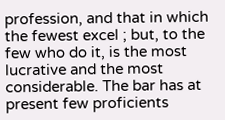profession, and that in which the fewest excel ; but, to the few who do it, is the most lucrative and the most considerable. The bar has at present few proficients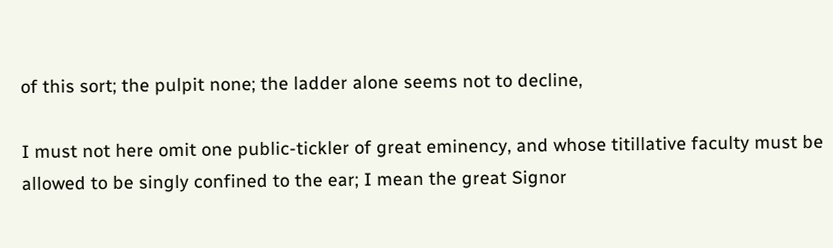of this sort; the pulpit none; the ladder alone seems not to decline,

I must not here omit one public-tickler of great eminency, and whose titillative faculty must be allowed to be singly confined to the ear; I mean the great Signor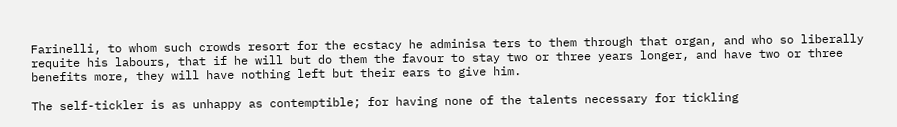Farinelli, to whom such crowds resort for the ecstacy he adminisa ters to them through that organ, and who so liberally requite his labours, that if he will but do them the favour to stay two or three years longer, and have two or three benefits more, they will have nothing left but their ears to give him.

The self-tickler is as unhappy as contemptible; for having none of the talents necessary for tickling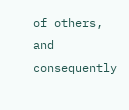of others, and consequently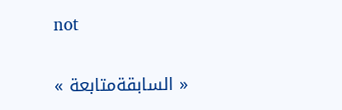not

« السابقةمتابعة »